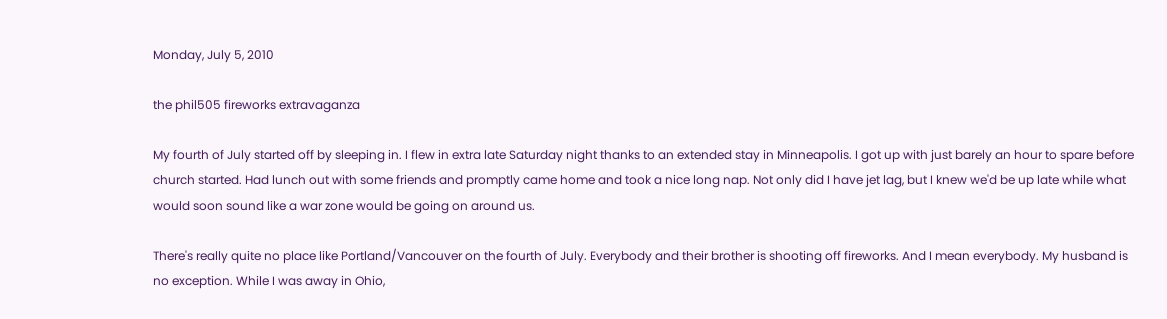Monday, July 5, 2010

the phil505 fireworks extravaganza

My fourth of July started off by sleeping in. I flew in extra late Saturday night thanks to an extended stay in Minneapolis. I got up with just barely an hour to spare before church started. Had lunch out with some friends and promptly came home and took a nice long nap. Not only did I have jet lag, but I knew we'd be up late while what would soon sound like a war zone would be going on around us.

There's really quite no place like Portland/Vancouver on the fourth of July. Everybody and their brother is shooting off fireworks. And I mean everybody. My husband is no exception. While I was away in Ohio,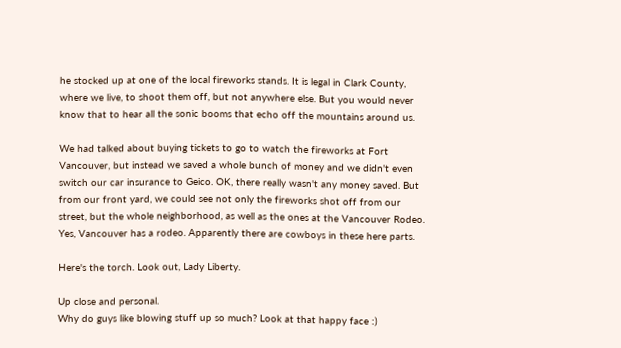he stocked up at one of the local fireworks stands. It is legal in Clark County, where we live, to shoot them off, but not anywhere else. But you would never know that to hear all the sonic booms that echo off the mountains around us.

We had talked about buying tickets to go to watch the fireworks at Fort Vancouver, but instead we saved a whole bunch of money and we didn't even switch our car insurance to Geico. OK, there really wasn't any money saved. But from our front yard, we could see not only the fireworks shot off from our street, but the whole neighborhood, as well as the ones at the Vancouver Rodeo. Yes, Vancouver has a rodeo. Apparently there are cowboys in these here parts.

Here's the torch. Look out, Lady Liberty.

Up close and personal.
Why do guys like blowing stuff up so much? Look at that happy face :)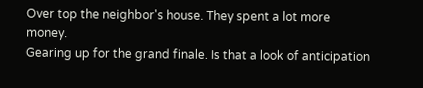Over top the neighbor's house. They spent a lot more money.
Gearing up for the grand finale. Is that a look of anticipation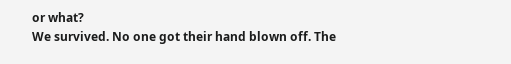or what?
We survived. No one got their hand blown off. The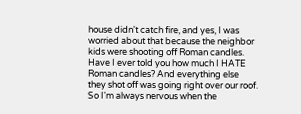house didn't catch fire, and yes, I was worried about that because the neighbor kids were shooting off Roman candles. Have I ever told you how much I HATE Roman candles? And everything else they shot off was going right over our roof. So I'm always nervous when the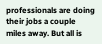professionals are doing their jobs a couple miles away. But all is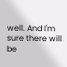well. And I'm sure there will be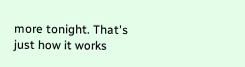more tonight. That's just how it works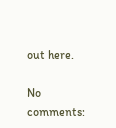out here.

No comments: